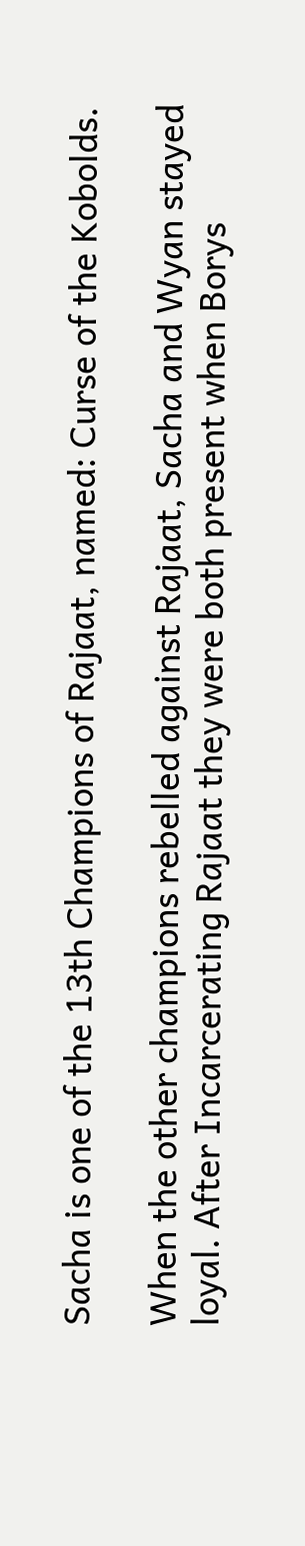Sacha is one of the 13th Champions of Rajaat, named: Curse of the Kobolds.

When the other champions rebelled against Rajaat, Sacha and Wyan stayed loyal. After Incarcerating Rajaat they were both present when Borys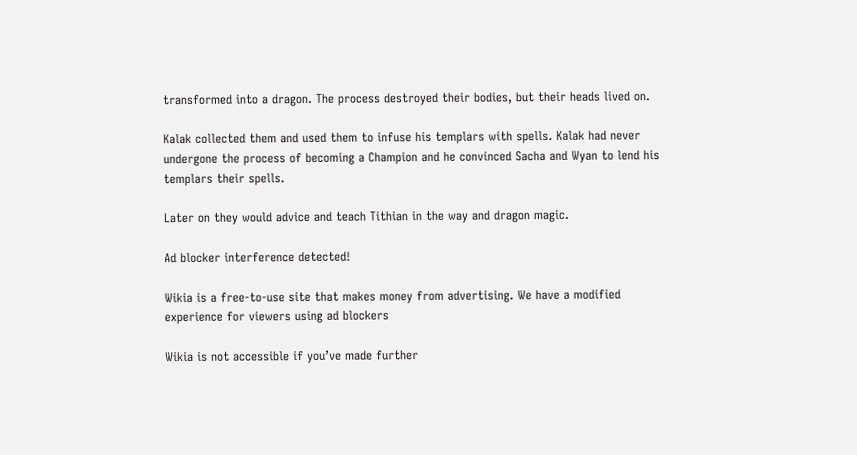transformed into a dragon. The process destroyed their bodies, but their heads lived on.

Kalak collected them and used them to infuse his templars with spells. Kalak had never undergone the process of becoming a Champion and he convinced Sacha and Wyan to lend his templars their spells.

Later on they would advice and teach Tithian in the way and dragon magic.

Ad blocker interference detected!

Wikia is a free-to-use site that makes money from advertising. We have a modified experience for viewers using ad blockers

Wikia is not accessible if you’ve made further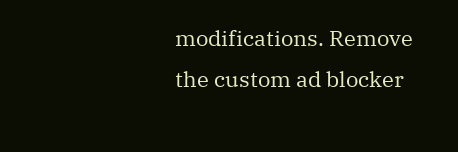modifications. Remove the custom ad blocker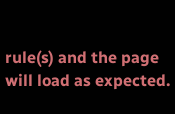rule(s) and the page will load as expected.